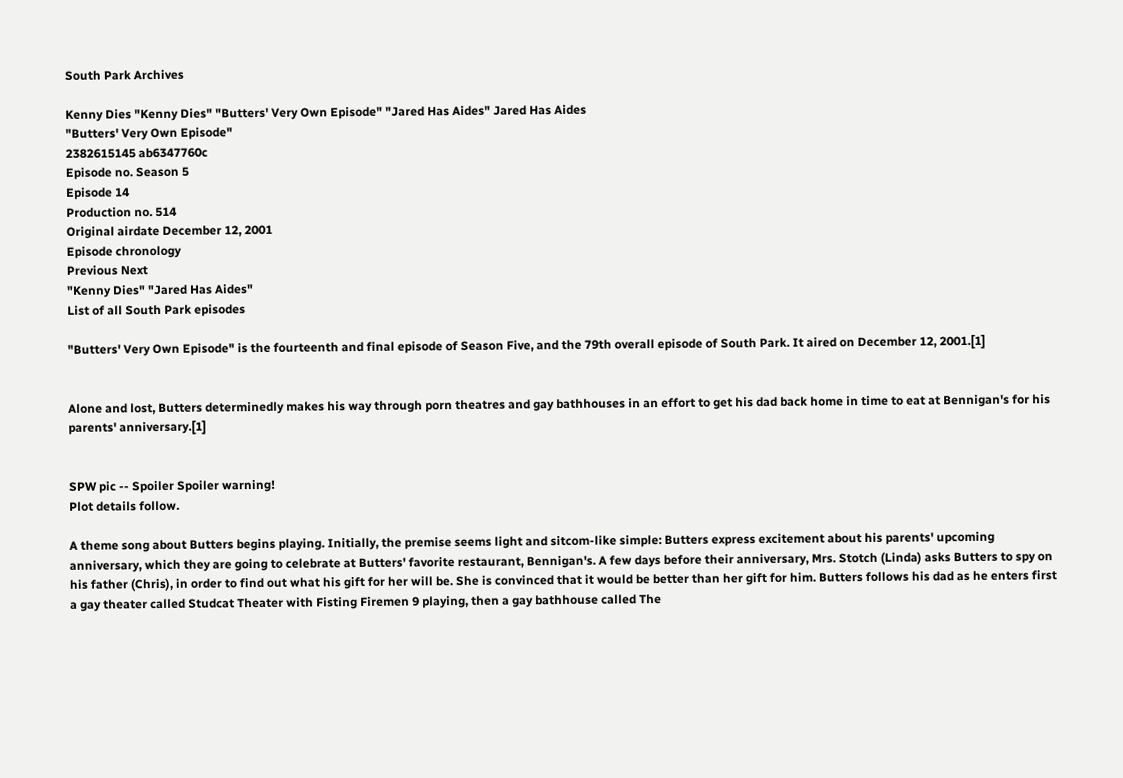South Park Archives

Kenny Dies "Kenny Dies" "Butters' Very Own Episode" "Jared Has Aides" Jared Has Aides
"Butters' Very Own Episode"
2382615145 ab6347760c
Episode no. Season 5
Episode 14
Production no. 514
Original airdate December 12, 2001
Episode chronology
Previous Next
"Kenny Dies" "Jared Has Aides"
List of all South Park episodes

"Butters' Very Own Episode" is the fourteenth and final episode of Season Five, and the 79th overall episode of South Park. It aired on December 12, 2001.[1]


Alone and lost, Butters determinedly makes his way through porn theatres and gay bathhouses in an effort to get his dad back home in time to eat at Bennigan's for his parents' anniversary.[1]


SPW pic -- Spoiler Spoiler warning!
Plot details follow.

A theme song about Butters begins playing. Initially, the premise seems light and sitcom-like simple: Butters express excitement about his parents' upcoming anniversary, which they are going to celebrate at Butters' favorite restaurant, Bennigan's. A few days before their anniversary, Mrs. Stotch (Linda) asks Butters to spy on his father (Chris), in order to find out what his gift for her will be. She is convinced that it would be better than her gift for him. Butters follows his dad as he enters first a gay theater called Studcat Theater with Fisting Firemen 9 playing, then a gay bathhouse called The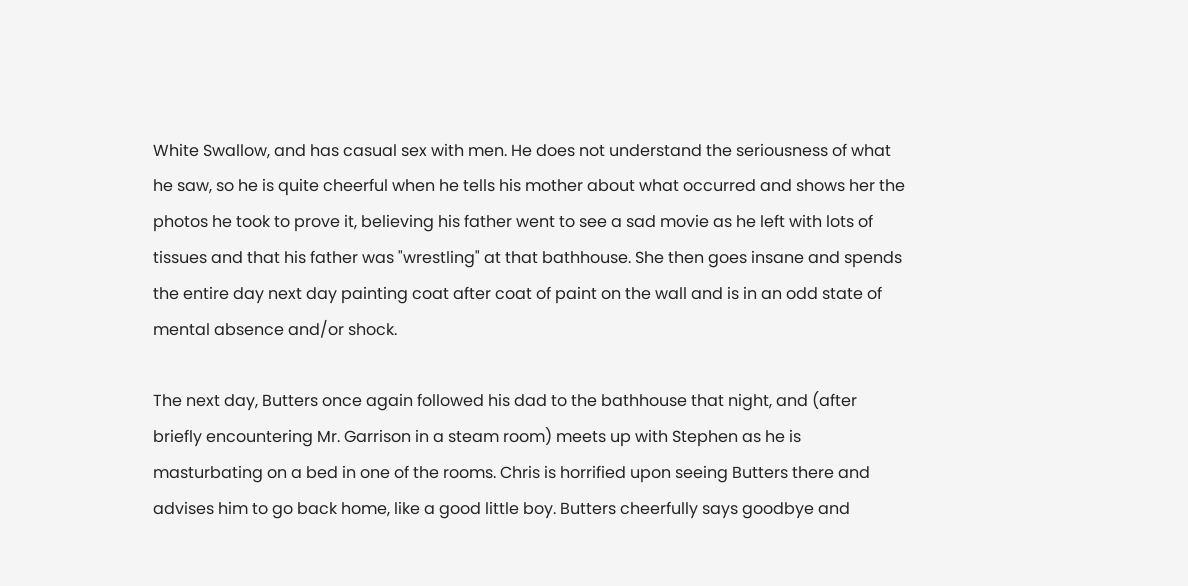White Swallow, and has casual sex with men. He does not understand the seriousness of what he saw, so he is quite cheerful when he tells his mother about what occurred and shows her the photos he took to prove it, believing his father went to see a sad movie as he left with lots of tissues and that his father was "wrestling" at that bathhouse. She then goes insane and spends the entire day next day painting coat after coat of paint on the wall and is in an odd state of mental absence and/or shock.

The next day, Butters once again followed his dad to the bathhouse that night, and (after briefly encountering Mr. Garrison in a steam room) meets up with Stephen as he is masturbating on a bed in one of the rooms. Chris is horrified upon seeing Butters there and advises him to go back home, like a good little boy. Butters cheerfully says goodbye and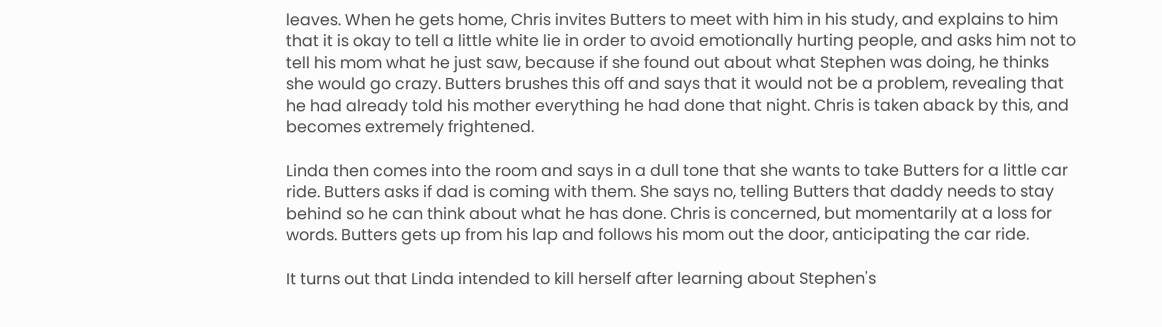leaves. When he gets home, Chris invites Butters to meet with him in his study, and explains to him that it is okay to tell a little white lie in order to avoid emotionally hurting people, and asks him not to tell his mom what he just saw, because if she found out about what Stephen was doing, he thinks she would go crazy. Butters brushes this off and says that it would not be a problem, revealing that he had already told his mother everything he had done that night. Chris is taken aback by this, and becomes extremely frightened.

Linda then comes into the room and says in a dull tone that she wants to take Butters for a little car ride. Butters asks if dad is coming with them. She says no, telling Butters that daddy needs to stay behind so he can think about what he has done. Chris is concerned, but momentarily at a loss for words. Butters gets up from his lap and follows his mom out the door, anticipating the car ride.

It turns out that Linda intended to kill herself after learning about Stephen's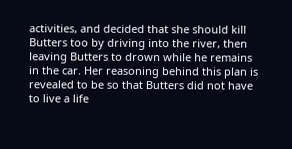activities, and decided that she should kill Butters too by driving into the river, then leaving Butters to drown while he remains in the car. Her reasoning behind this plan is revealed to be so that Butters did not have to live a life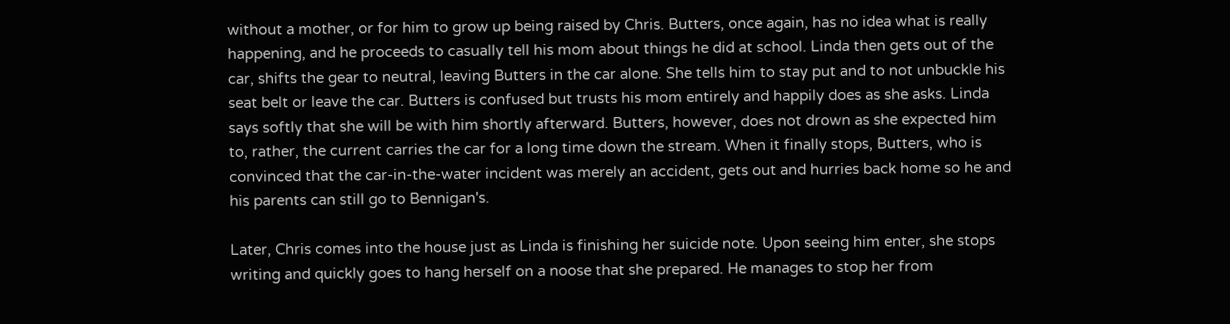without a mother, or for him to grow up being raised by Chris. Butters, once again, has no idea what is really happening, and he proceeds to casually tell his mom about things he did at school. Linda then gets out of the car, shifts the gear to neutral, leaving Butters in the car alone. She tells him to stay put and to not unbuckle his seat belt or leave the car. Butters is confused but trusts his mom entirely and happily does as she asks. Linda says softly that she will be with him shortly afterward. Butters, however, does not drown as she expected him to, rather, the current carries the car for a long time down the stream. When it finally stops, Butters, who is convinced that the car-in-the-water incident was merely an accident, gets out and hurries back home so he and his parents can still go to Bennigan's.

Later, Chris comes into the house just as Linda is finishing her suicide note. Upon seeing him enter, she stops writing and quickly goes to hang herself on a noose that she prepared. He manages to stop her from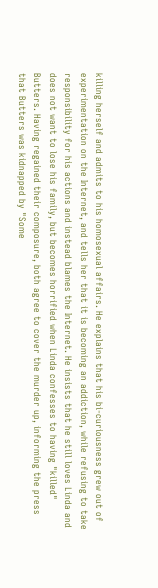killing herself and admits to his homosexual affairs. He explains that his bi-curiousness grew out of experimentation on the Internet, and tells her that it is becoming an addiction, while refusing to take responsibility for his actions and instead blames the Internet. He insists that he still loves Linda and does not want to lose his family, but becomes horrified when Linda confesses to having "killed" Butters. Having regained their composure, both agree to cover the murder up, informing the press that Butters was kidnapped by "Some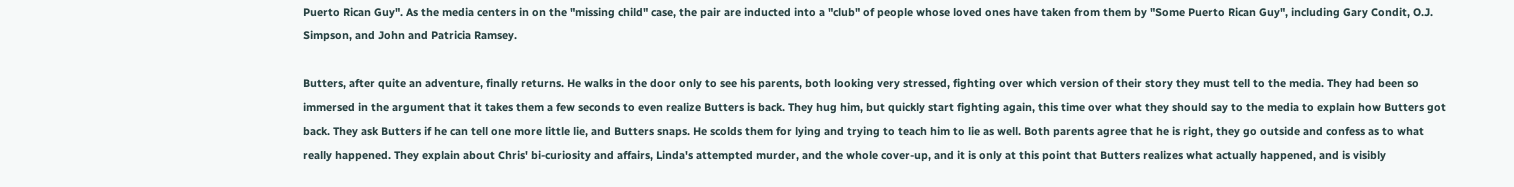Puerto Rican Guy". As the media centers in on the "missing child" case, the pair are inducted into a "club" of people whose loved ones have taken from them by "Some Puerto Rican Guy", including Gary Condit, O.J. Simpson, and John and Patricia Ramsey.

Butters, after quite an adventure, finally returns. He walks in the door only to see his parents, both looking very stressed, fighting over which version of their story they must tell to the media. They had been so immersed in the argument that it takes them a few seconds to even realize Butters is back. They hug him, but quickly start fighting again, this time over what they should say to the media to explain how Butters got back. They ask Butters if he can tell one more little lie, and Butters snaps. He scolds them for lying and trying to teach him to lie as well. Both parents agree that he is right, they go outside and confess as to what really happened. They explain about Chris' bi-curiosity and affairs, Linda's attempted murder, and the whole cover-up, and it is only at this point that Butters realizes what actually happened, and is visibly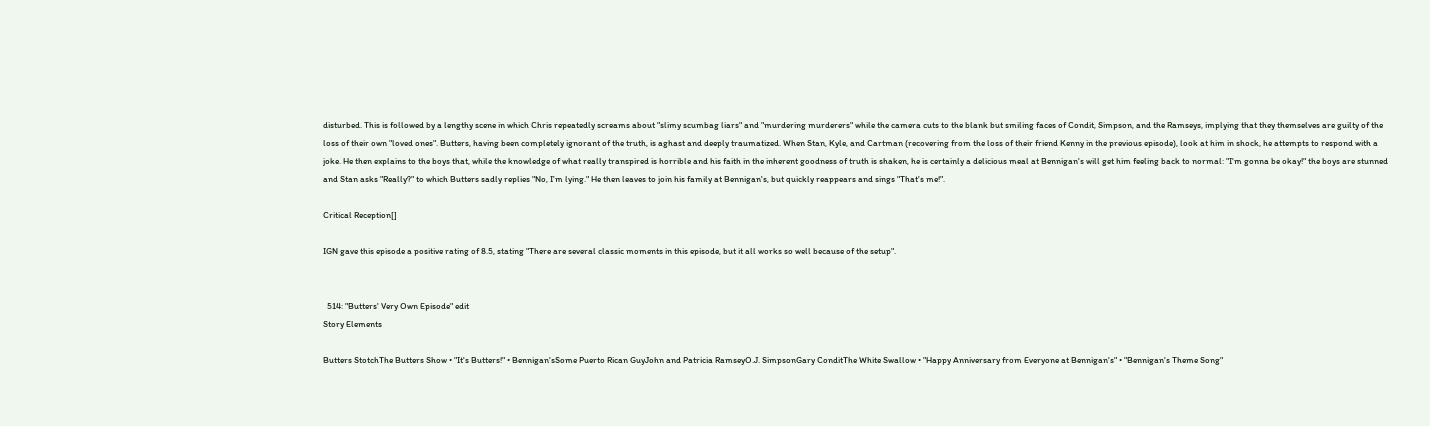disturbed. This is followed by a lengthy scene in which Chris repeatedly screams about "slimy scumbag liars" and "murdering murderers" while the camera cuts to the blank but smiling faces of Condit, Simpson, and the Ramseys, implying that they themselves are guilty of the loss of their own "loved ones". Butters, having been completely ignorant of the truth, is aghast and deeply traumatized. When Stan, Kyle, and Cartman (recovering from the loss of their friend Kenny in the previous episode), look at him in shock, he attempts to respond with a joke. He then explains to the boys that, while the knowledge of what really transpired is horrible and his faith in the inherent goodness of truth is shaken, he is certainly a delicious meal at Bennigan's will get him feeling back to normal: "I'm gonna be okay!" the boys are stunned and Stan asks "Really?" to which Butters sadly replies "No, I'm lying." He then leaves to join his family at Bennigan's, but quickly reappears and sings "That's me!".

Critical Reception[]

IGN gave this episode a positive rating of 8.5, stating "There are several classic moments in this episode, but it all works so well because of the setup".


  514: "Butters' Very Own Episode" edit
Story Elements

Butters StotchThe Butters Show • "It's Butters!" • Bennigan'sSome Puerto Rican GuyJohn and Patricia RamseyO.J. SimpsonGary ConditThe White Swallow • "Happy Anniversary from Everyone at Bennigan's" • "Bennigan's Theme Song"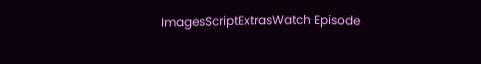ImagesScriptExtrasWatch Episode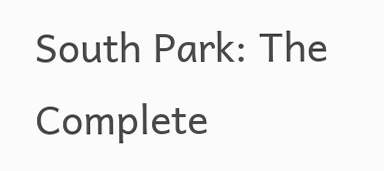South Park: The Complete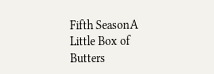Fifth SeasonA Little Box of Butters